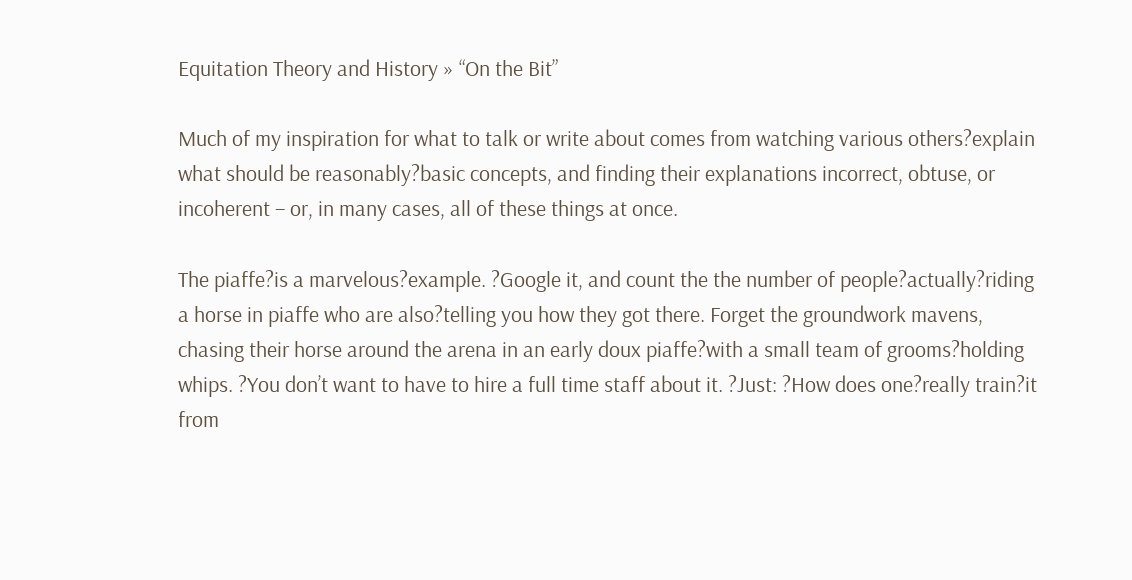Equitation Theory and History » “On the Bit”

Much of my inspiration for what to talk or write about comes from watching various others?explain what should be reasonably?basic concepts, and finding their explanations incorrect, obtuse, or incoherent – or, in many cases, all of these things at once.

The piaffe?is a marvelous?example. ?Google it, and count the the number of people?actually?riding a horse in piaffe who are also?telling you how they got there. Forget the groundwork mavens, chasing their horse around the arena in an early doux piaffe?with a small team of grooms?holding whips. ?You don’t want to have to hire a full time staff about it. ?Just: ?How does one?really train?it from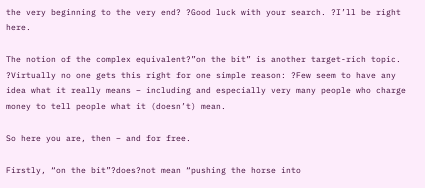the very beginning to the very end? ?Good luck with your search. ?I’ll be right here.

The notion of the complex equivalent?”on the bit” is another target-rich topic. ?Virtually no one gets this right for one simple reason: ?Few seem to have any idea what it really means – including and especially very many people who charge money to tell people what it (doesn’t) mean.

So here you are, then – and for free.

Firstly, “on the bit”?does?not mean “pushing the horse into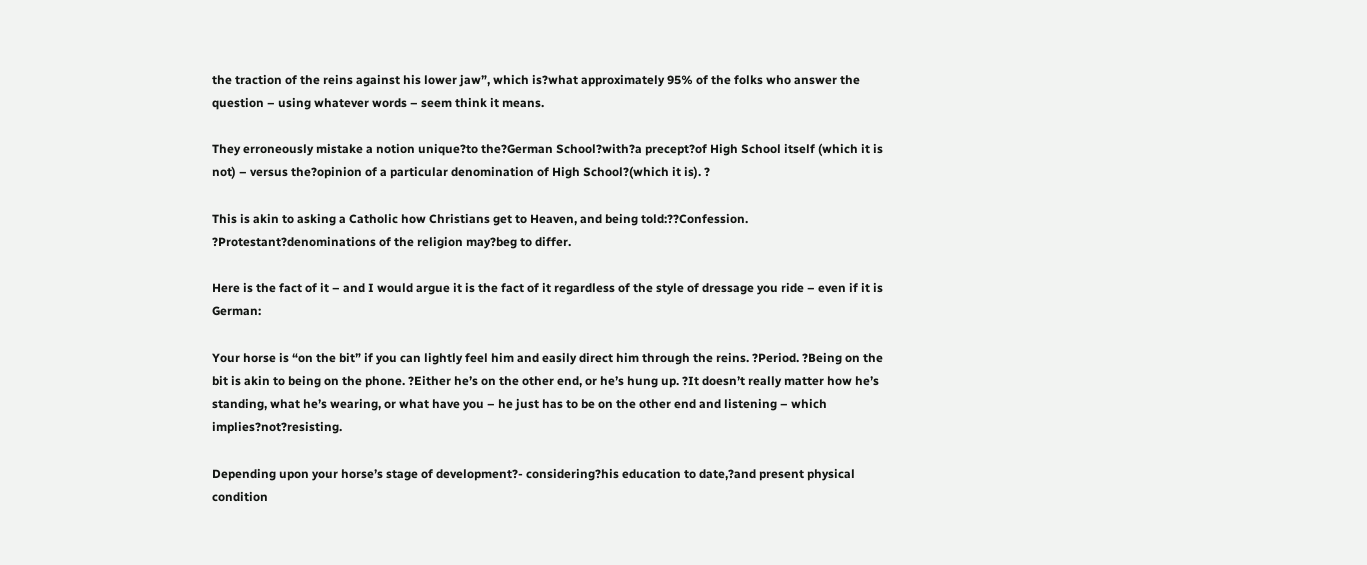the traction of the reins against his lower jaw”, which is?what approximately 95% of the folks who answer the question – using whatever words – seem think it means.

They erroneously mistake a notion unique?to the?German School?with?a precept?of High School itself (which it is not) – versus the?opinion of a particular denomination of High School?(which it is). ?

This is akin to asking a Catholic how Christians get to Heaven, and being told:??Confession. ?Protestant?denominations of the religion may?beg to differ.

Here is the fact of it – and I would argue it is the fact of it regardless of the style of dressage you ride – even if it is German:

Your horse is “on the bit” if you can lightly feel him and easily direct him through the reins. ?Period. ?Being on the bit is akin to being on the phone. ?Either he’s on the other end, or he’s hung up. ?It doesn’t really matter how he’s standing, what he’s wearing, or what have you – he just has to be on the other end and listening – which implies?not?resisting.

Depending upon your horse’s stage of development?- considering?his education to date,?and present physical condition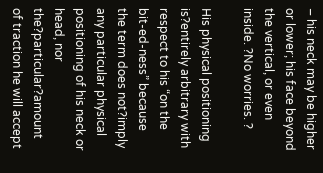– his neck may be higher or lower; his face beyond the vertical, or even inside. ?No worries. ?

His physical positioning is?entirely arbitrary with respect to his “on the bit-ed-ness” because the term does not?imply any particular physical positioning of his neck or head, nor the?particular?amount of traction he will accept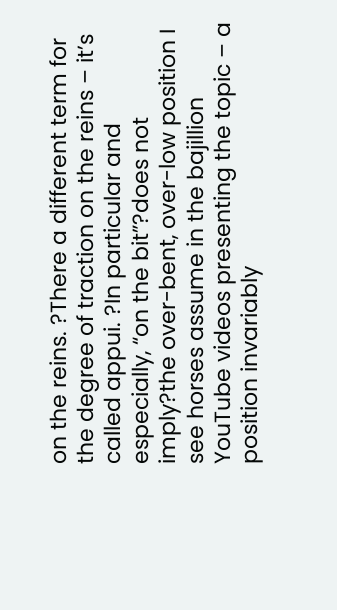on the reins. ?There a different term for the degree of traction on the reins – it’s called appui. ?In particular and especially, “on the bit”?does not imply?the over-bent, over-low position I see horses assume in the bajillion YouTube videos presenting the topic – a position invariably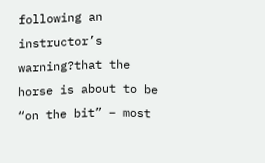following an instructor’s warning?that the horse is about to be “on the bit” – most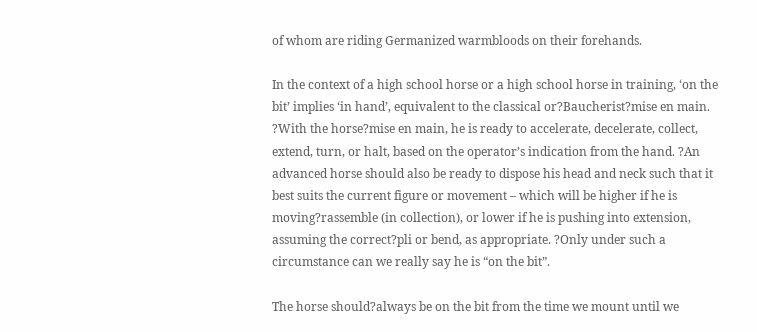of whom are riding Germanized warmbloods on their forehands.

In the context of a high school horse or a high school horse in training, ‘on the bit’ implies ‘in hand’, equivalent to the classical or?Baucherist?mise en main. ?With the horse?mise en main, he is ready to accelerate, decelerate, collect, extend, turn, or halt, based on the operator’s indication from the hand. ?An advanced horse should also be ready to dispose his head and neck such that it best suits the current figure or movement – which will be higher if he is moving?rassemble (in collection), or lower if he is pushing into extension, assuming the correct?pli or bend, as appropriate. ?Only under such a circumstance can we really say he is “on the bit”.

The horse should?always be on the bit from the time we mount until we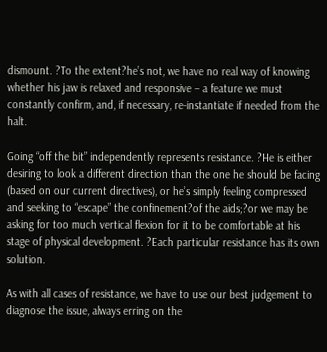dismount. ?To the extent?he’s not, we have no real way of knowing whether his jaw is relaxed and responsive – a feature we must constantly confirm, and, if necessary, re-instantiate if needed from the halt.

Going “off the bit” independently represents resistance. ?He is either desiring to look a different direction than the one he should be facing (based on our current directives), or he’s simply feeling compressed and seeking to “escape” the confinement?of the aids;?or we may be asking for too much vertical flexion for it to be comfortable at his stage of physical development. ?Each particular resistance has its own solution.

As with all cases of resistance, we have to use our best judgement to diagnose the issue, always erring on the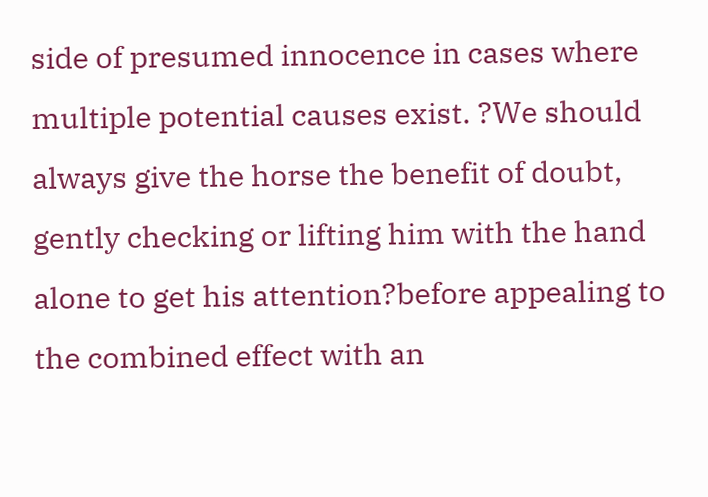side of presumed innocence in cases where multiple potential causes exist. ?We should always give the horse the benefit of doubt, gently checking or lifting him with the hand alone to get his attention?before appealing to the combined effect with an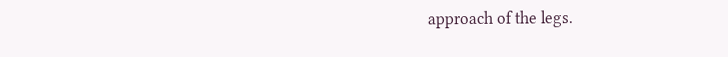approach of the legs.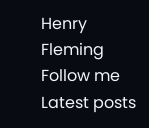Henry Fleming
Follow me
Latest posts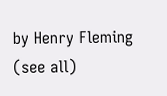by Henry Fleming (see all)